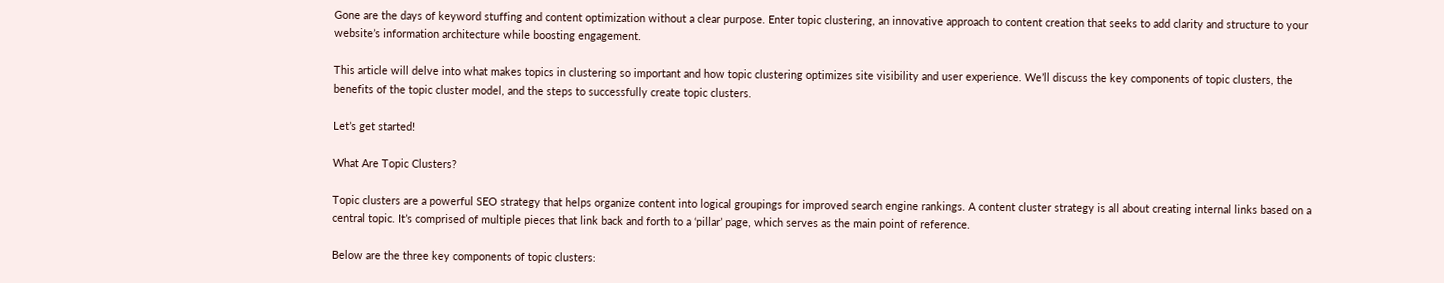Gone are the days of keyword stuffing and content optimization without a clear purpose. Enter topic clustering, an innovative approach to content creation that seeks to add clarity and structure to your website’s information architecture while boosting engagement.

This article will delve into what makes topics in clustering so important and how topic clustering optimizes site visibility and user experience. We’ll discuss the key components of topic clusters, the benefits of the topic cluster model, and the steps to successfully create topic clusters.

Let’s get started!

What Are Topic Clusters?

Topic clusters are a powerful SEO strategy that helps organize content into logical groupings for improved search engine rankings. A content cluster strategy is all about creating internal links based on a central topic. It’s comprised of multiple pieces that link back and forth to a ‘pillar’ page, which serves as the main point of reference.

Below are the three key components of topic clusters: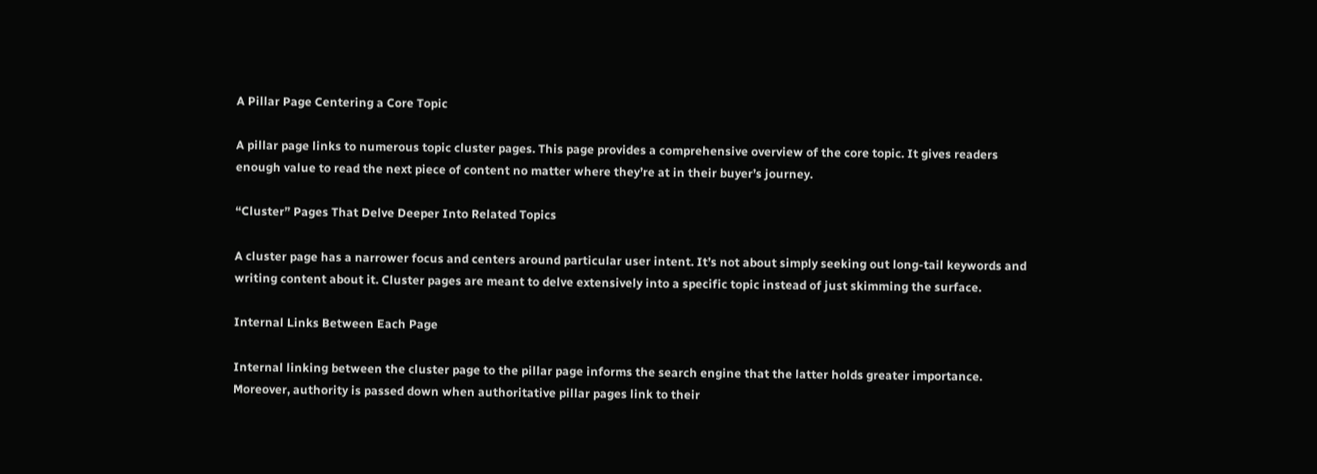A Pillar Page Centering a Core Topic

A pillar page links to numerous topic cluster pages. This page provides a comprehensive overview of the core topic. It gives readers enough value to read the next piece of content no matter where they’re at in their buyer’s journey.

“Cluster” Pages That Delve Deeper Into Related Topics

A cluster page has a narrower focus and centers around particular user intent. It’s not about simply seeking out long-tail keywords and writing content about it. Cluster pages are meant to delve extensively into a specific topic instead of just skimming the surface.

Internal Links Between Each Page

Internal linking between the cluster page to the pillar page informs the search engine that the latter holds greater importance. Moreover, authority is passed down when authoritative pillar pages link to their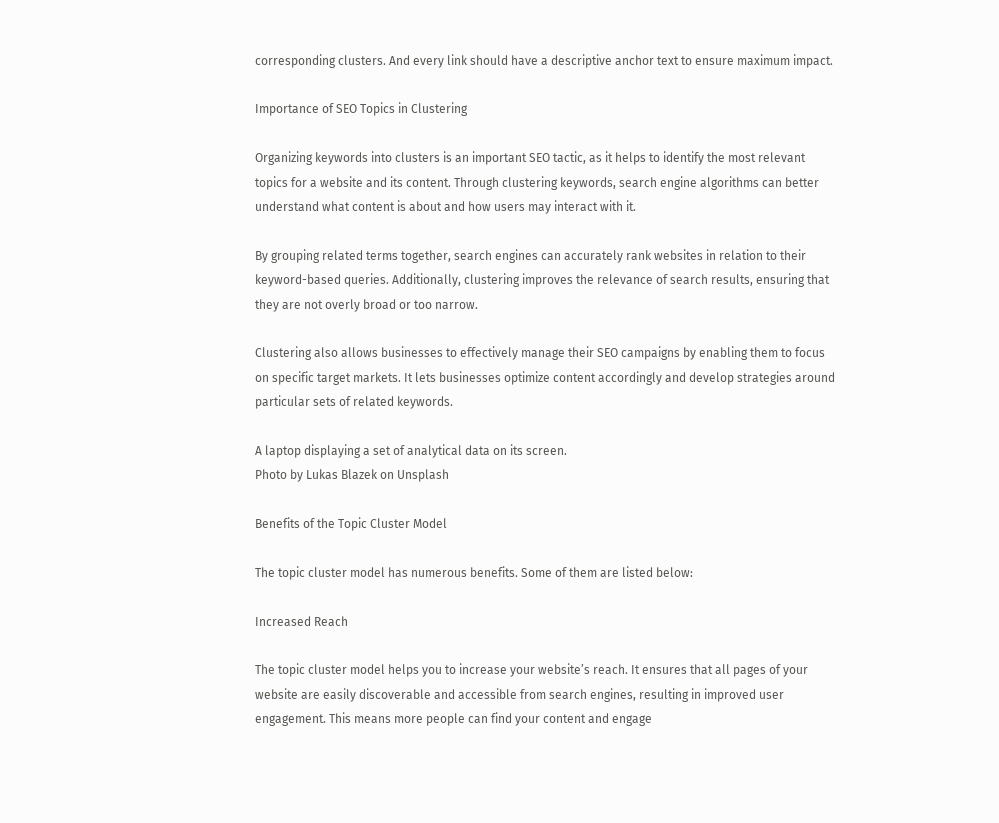corresponding clusters. And every link should have a descriptive anchor text to ensure maximum impact.

Importance of SEO Topics in Clustering

Organizing keywords into clusters is an important SEO tactic, as it helps to identify the most relevant topics for a website and its content. Through clustering keywords, search engine algorithms can better understand what content is about and how users may interact with it.

By grouping related terms together, search engines can accurately rank websites in relation to their keyword-based queries. Additionally, clustering improves the relevance of search results, ensuring that they are not overly broad or too narrow.

Clustering also allows businesses to effectively manage their SEO campaigns by enabling them to focus on specific target markets. It lets businesses optimize content accordingly and develop strategies around particular sets of related keywords.

A laptop displaying a set of analytical data on its screen.
Photo by Lukas Blazek on Unsplash

Benefits of the Topic Cluster Model

The topic cluster model has numerous benefits. Some of them are listed below:

Increased Reach

The topic cluster model helps you to increase your website’s reach. It ensures that all pages of your website are easily discoverable and accessible from search engines, resulting in improved user engagement. This means more people can find your content and engage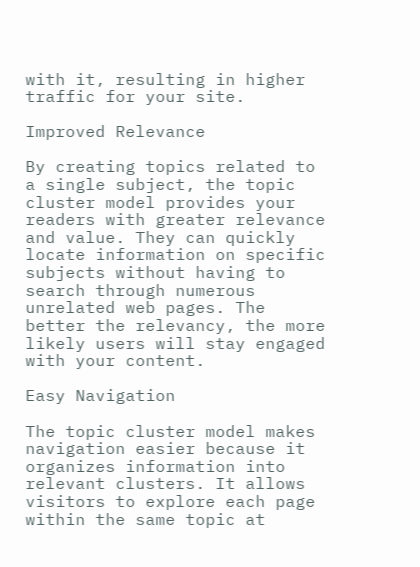with it, resulting in higher traffic for your site.

Improved Relevance

By creating topics related to a single subject, the topic cluster model provides your readers with greater relevance and value. They can quickly locate information on specific subjects without having to search through numerous unrelated web pages. The better the relevancy, the more likely users will stay engaged with your content.

Easy Navigation

The topic cluster model makes navigation easier because it organizes information into relevant clusters. It allows visitors to explore each page within the same topic at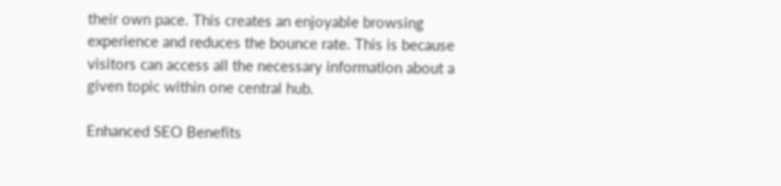their own pace. This creates an enjoyable browsing experience and reduces the bounce rate. This is because visitors can access all the necessary information about a given topic within one central hub.

Enhanced SEO Benefits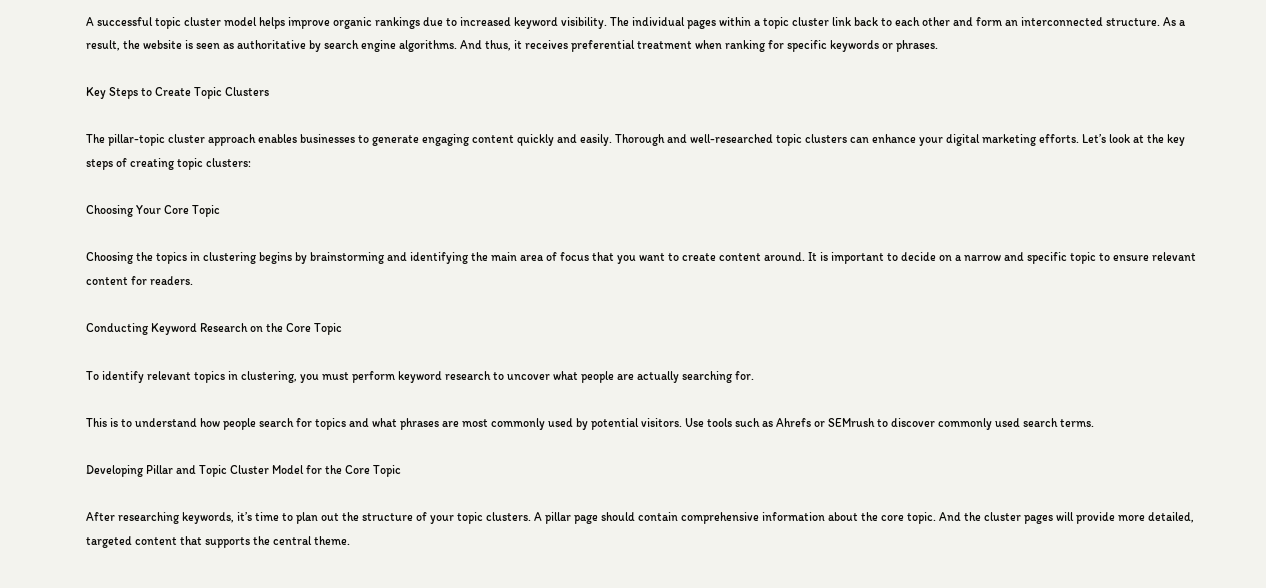A successful topic cluster model helps improve organic rankings due to increased keyword visibility. The individual pages within a topic cluster link back to each other and form an interconnected structure. As a result, the website is seen as authoritative by search engine algorithms. And thus, it receives preferential treatment when ranking for specific keywords or phrases.

Key Steps to Create Topic Clusters

The pillar-topic cluster approach enables businesses to generate engaging content quickly and easily. Thorough and well-researched topic clusters can enhance your digital marketing efforts. Let’s look at the key steps of creating topic clusters:

Choosing Your Core Topic

Choosing the topics in clustering begins by brainstorming and identifying the main area of focus that you want to create content around. It is important to decide on a narrow and specific topic to ensure relevant content for readers.

Conducting Keyword Research on the Core Topic

To identify relevant topics in clustering, you must perform keyword research to uncover what people are actually searching for.

This is to understand how people search for topics and what phrases are most commonly used by potential visitors. Use tools such as Ahrefs or SEMrush to discover commonly used search terms.

Developing Pillar and Topic Cluster Model for the Core Topic

After researching keywords, it’s time to plan out the structure of your topic clusters. A pillar page should contain comprehensive information about the core topic. And the cluster pages will provide more detailed, targeted content that supports the central theme.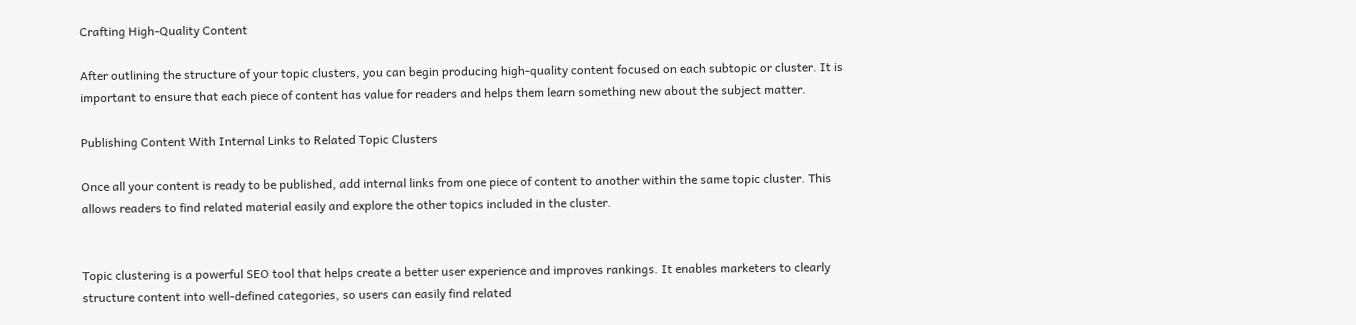Crafting High-Quality Content

After outlining the structure of your topic clusters, you can begin producing high-quality content focused on each subtopic or cluster. It is important to ensure that each piece of content has value for readers and helps them learn something new about the subject matter.

Publishing Content With Internal Links to Related Topic Clusters

Once all your content is ready to be published, add internal links from one piece of content to another within the same topic cluster. This allows readers to find related material easily and explore the other topics included in the cluster.


Topic clustering is a powerful SEO tool that helps create a better user experience and improves rankings. It enables marketers to clearly structure content into well-defined categories, so users can easily find related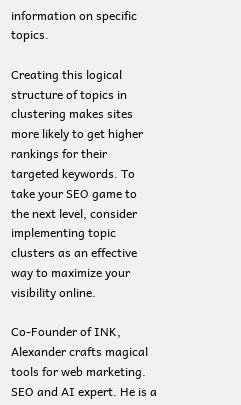information on specific topics.

Creating this logical structure of topics in clustering makes sites more likely to get higher rankings for their targeted keywords. To take your SEO game to the next level, consider implementing topic clusters as an effective way to maximize your visibility online.

Co-Founder of INK, Alexander crafts magical tools for web marketing. SEO and AI expert. He is a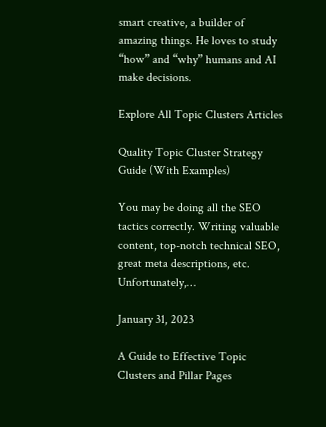smart creative, a builder of amazing things. He loves to study “how” and “why” humans and AI make decisions.

Explore All Topic Clusters Articles

Quality Topic Cluster Strategy Guide (With Examples)

You may be doing all the SEO tactics correctly. Writing valuable content, top-notch technical SEO, great meta descriptions, etc. Unfortunately,…

January 31, 2023

A Guide to Effective Topic Clusters and Pillar Pages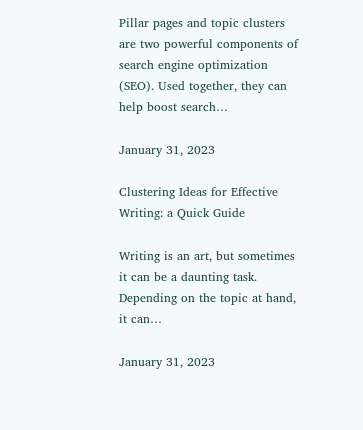Pillar pages and topic clusters are two powerful components of search engine optimization (SEO). Used together, they can help boost search…

January 31, 2023

Clustering Ideas for Effective Writing: a Quick Guide

Writing is an art, but sometimes it can be a daunting task. Depending on the topic at hand, it can…

January 31, 2023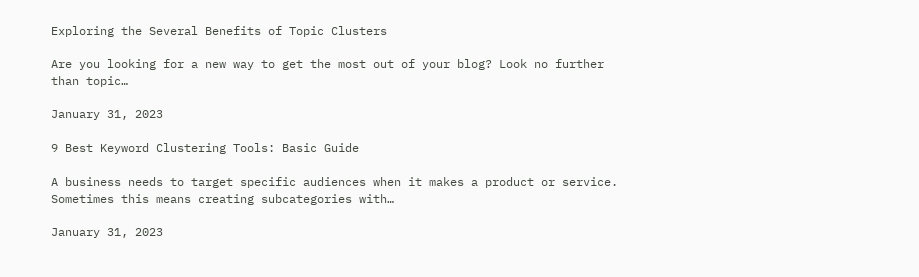Exploring the Several Benefits of Topic Clusters

Are you looking for a new way to get the most out of your blog? Look no further than topic…

January 31, 2023

9 Best Keyword Clustering Tools: Basic Guide

A business needs to target specific audiences when it makes a product or service. Sometimes this means creating subcategories with…

January 31, 2023